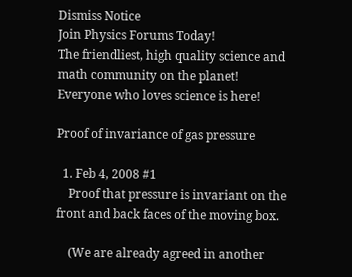Dismiss Notice
Join Physics Forums Today!
The friendliest, high quality science and math community on the planet! Everyone who loves science is here!

Proof of invariance of gas pressure

  1. Feb 4, 2008 #1
    Proof that pressure is invariant on the front and back faces of the moving box.

    (We are already agreed in another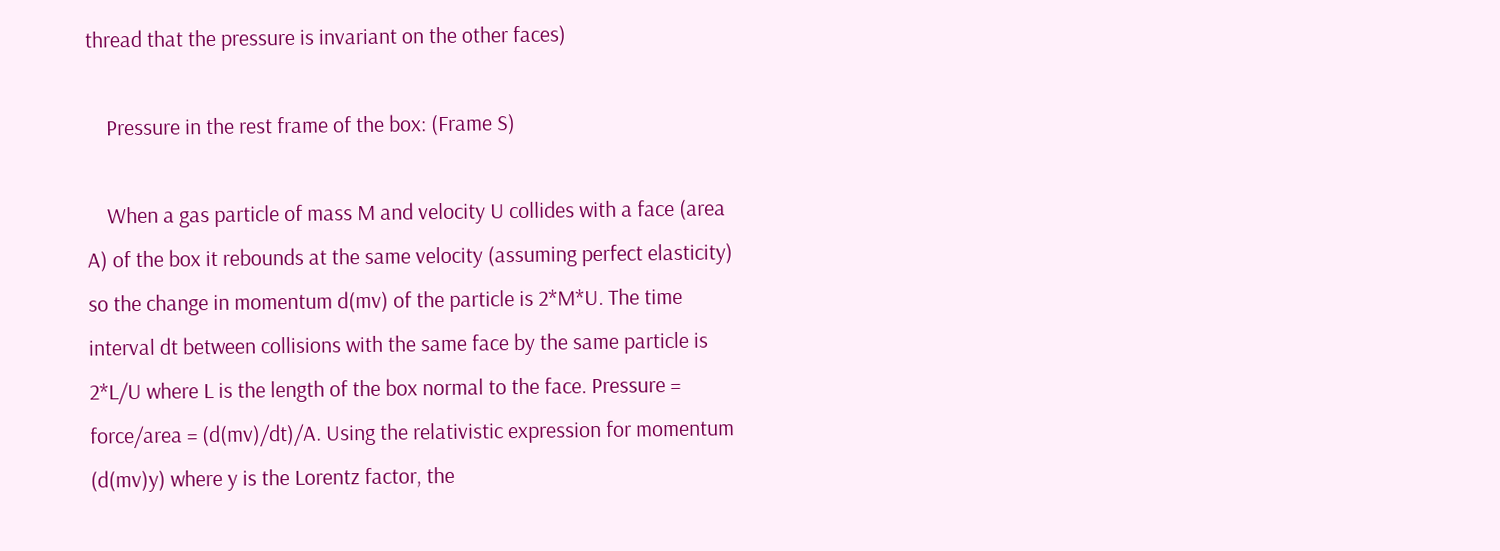thread that the pressure is invariant on the other faces)

    Pressure in the rest frame of the box: (Frame S)

    When a gas particle of mass M and velocity U collides with a face (area A) of the box it rebounds at the same velocity (assuming perfect elasticity) so the change in momentum d(mv) of the particle is 2*M*U. The time interval dt between collisions with the same face by the same particle is 2*L/U where L is the length of the box normal to the face. Pressure = force/area = (d(mv)/dt)/A. Using the relativistic expression for momentum (d(mv)y) where y is the Lorentz factor, the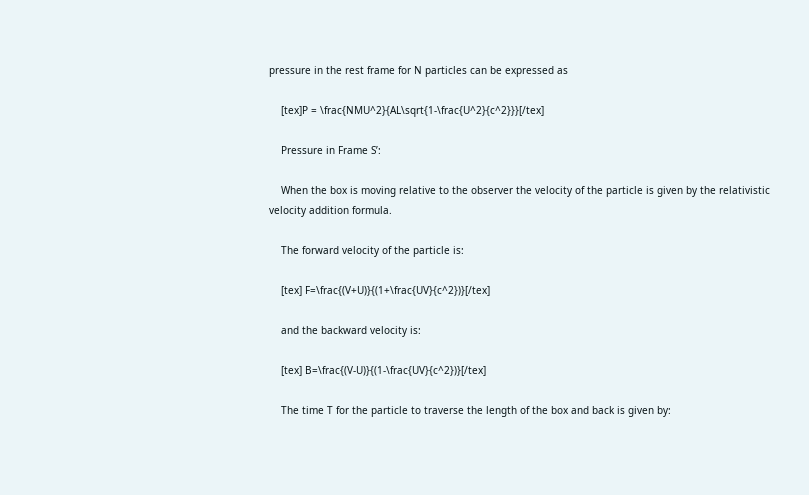pressure in the rest frame for N particles can be expressed as

    [tex]P = \frac{NMU^2}{AL\sqrt{1-\frac{U^2}{c^2}}}[/tex]

    Pressure in Frame S’:

    When the box is moving relative to the observer the velocity of the particle is given by the relativistic velocity addition formula.

    The forward velocity of the particle is:

    [tex] F=\frac{(V+U)}{(1+\frac{UV}{c^2})}[/tex]

    and the backward velocity is:

    [tex] B=\frac{(V-U)}{(1-\frac{UV}{c^2})}[/tex]

    The time T for the particle to traverse the length of the box and back is given by: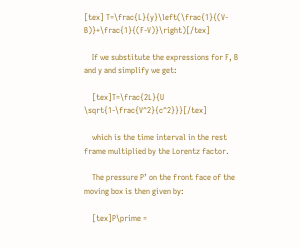[tex] T=\frac{L}{y}\left(\frac{1}{(V-B)}+\frac{1}{(F-V)}\right)[/tex]

    If we substitute the expressions for F, B and y and simplify we get:

    [tex]T=\frac{2L}{U \sqrt{1-\frac{V^2}{c^2}}}[/tex]

    which is the time interval in the rest frame multiplied by the Lorentz factor.

    The pressure P’ on the front face of the moving box is then given by:

    [tex]P\prime =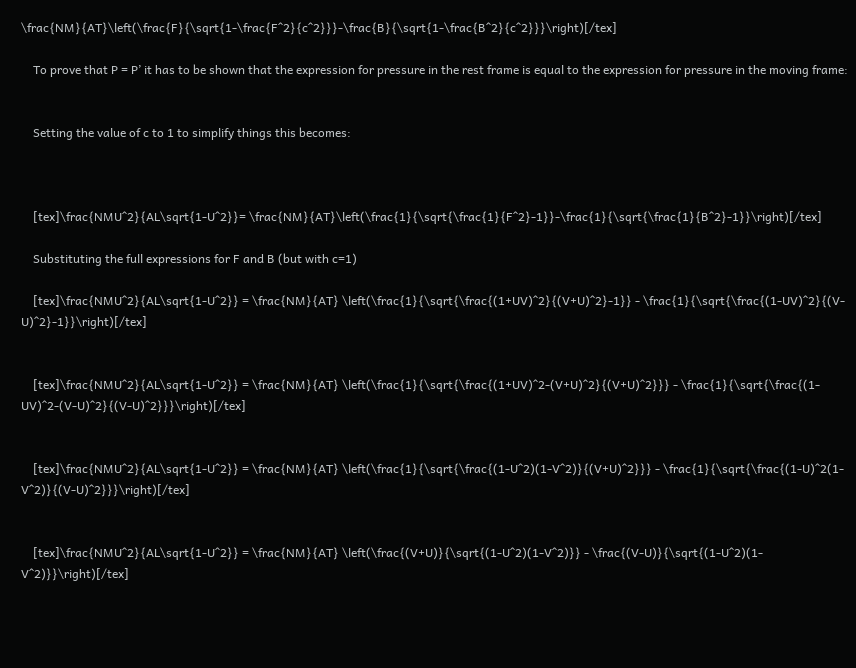\frac{NM}{AT}\left(\frac{F}{\sqrt{1-\frac{F^2}{c^2}}}-\frac{B}{\sqrt{1-\frac{B^2}{c^2}}}\right)[/tex]

    To prove that P = P’ it has to be shown that the expression for pressure in the rest frame is equal to the expression for pressure in the moving frame:


    Setting the value of c to 1 to simplify things this becomes:



    [tex]\frac{NMU^2}{AL\sqrt{1-U^2}}= \frac{NM}{AT}\left(\frac{1}{\sqrt{\frac{1}{F^2}-1}}-\frac{1}{\sqrt{\frac{1}{B^2}-1}}\right)[/tex]

    Substituting the full expressions for F and B (but with c=1)

    [tex]\frac{NMU^2}{AL\sqrt{1-U^2}} = \frac{NM}{AT} \left(\frac{1}{\sqrt{\frac{(1+UV)^2}{(V+U)^2}-1}} - \frac{1}{\sqrt{\frac{(1-UV)^2}{(V-U)^2}-1}}\right)[/tex]


    [tex]\frac{NMU^2}{AL\sqrt{1-U^2}} = \frac{NM}{AT} \left(\frac{1}{\sqrt{\frac{(1+UV)^2-(V+U)^2}{(V+U)^2}}} - \frac{1}{\sqrt{\frac{(1-UV)^2-(V-U)^2}{(V-U)^2}}}\right)[/tex]


    [tex]\frac{NMU^2}{AL\sqrt{1-U^2}} = \frac{NM}{AT} \left(\frac{1}{\sqrt{\frac{(1-U^2)(1-V^2)}{(V+U)^2}}} - \frac{1}{\sqrt{\frac{(1-U)^2(1-V^2)}{(V-U)^2}}}\right)[/tex]


    [tex]\frac{NMU^2}{AL\sqrt{1-U^2}} = \frac{NM}{AT} \left(\frac{(V+U)}{\sqrt{(1-U^2)(1-V^2)}} - \frac{(V-U)}{\sqrt{(1-U^2)(1-V^2)}}\right)[/tex]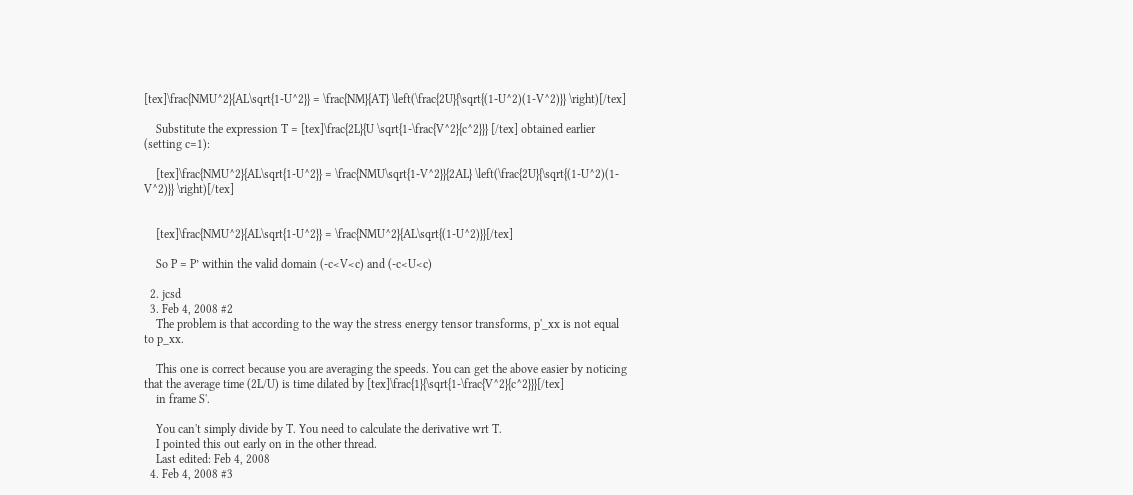[tex]\frac{NMU^2}{AL\sqrt{1-U^2}} = \frac{NM}{AT} \left(\frac{2U}{\sqrt{(1-U^2)(1-V^2)}} \right)[/tex]

    Substitute the expression T = [tex]\frac{2L}{U \sqrt{1-\frac{V^2}{c^2}}} [/tex] obtained earlier (setting c=1):

    [tex]\frac{NMU^2}{AL\sqrt{1-U^2}} = \frac{NMU\sqrt{1-V^2}}{2AL} \left(\frac{2U}{\sqrt{(1-U^2)(1-V^2)}} \right)[/tex]


    [tex]\frac{NMU^2}{AL\sqrt{1-U^2}} = \frac{NMU^2}{AL\sqrt{(1-U^2)}}[/tex]

    So P = P’ within the valid domain (-c<V<c) and (-c<U<c)

  2. jcsd
  3. Feb 4, 2008 #2
    The problem is that according to the way the stress energy tensor transforms, p'_xx is not equal to p_xx.

    This one is correct because you are averaging the speeds. You can get the above easier by noticing that the average time (2L/U) is time dilated by [tex]\frac{1}{\sqrt{1-\frac{V^2}{c^2}}}[/tex]
    in frame S'.

    You can't simply divide by T. You need to calculate the derivative wrt T.
    I pointed this out early on in the other thread.
    Last edited: Feb 4, 2008
  4. Feb 4, 2008 #3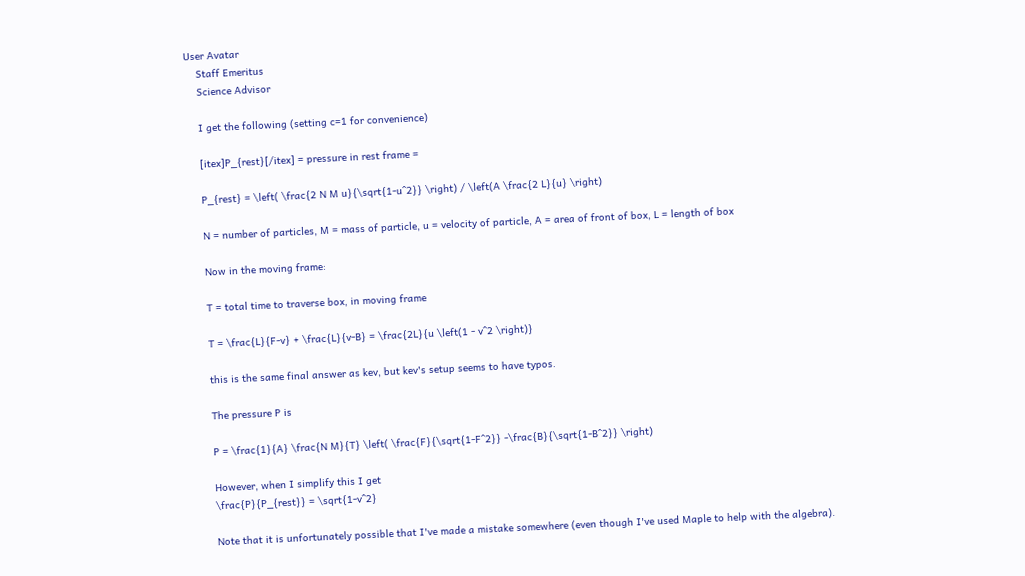User Avatar
    Staff Emeritus
    Science Advisor

    I get the following (setting c=1 for convenience)

    [itex]P_{rest}[/itex] = pressure in rest frame =

    P_{rest} = \left( \frac{2 N M u}{\sqrt{1-u^2}} \right) / \left(A \frac{2 L}{u} \right)

    N = number of particles, M = mass of particle, u = velocity of particle, A = area of front of box, L = length of box

    Now in the moving frame:

    T = total time to traverse box, in moving frame

    T = \frac{L}{F-v} + \frac{L}{v-B} = \frac{2L}{u \left(1 - v^2 \right)}

    this is the same final answer as kev, but kev's setup seems to have typos.

    The pressure P is

    P = \frac{1}{A} \frac{N M}{T} \left( \frac{F}{\sqrt{1-F^2}} -\frac{B}{\sqrt{1-B^2}} \right)

    However, when I simplify this I get
    \frac{P}{P_{rest}} = \sqrt{1-v^2}

    Note that it is unfortunately possible that I've made a mistake somewhere (even though I've used Maple to help with the algebra).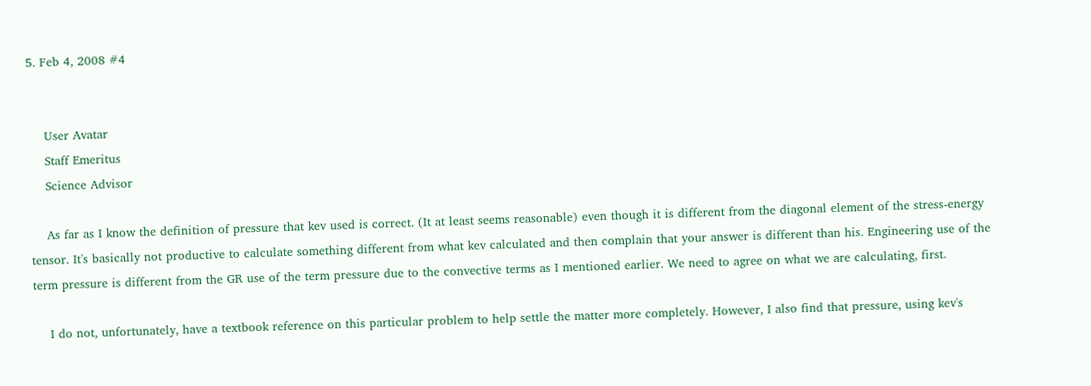5. Feb 4, 2008 #4


    User Avatar
    Staff Emeritus
    Science Advisor

    As far as I know the definition of pressure that kev used is correct. (It at least seems reasonable) even though it is different from the diagonal element of the stress-energy tensor. It's basically not productive to calculate something different from what kev calculated and then complain that your answer is different than his. Engineering use of the term pressure is different from the GR use of the term pressure due to the convective terms as I mentioned earlier. We need to agree on what we are calculating, first.

    I do not, unfortunately, have a textbook reference on this particular problem to help settle the matter more completely. However, I also find that pressure, using kev's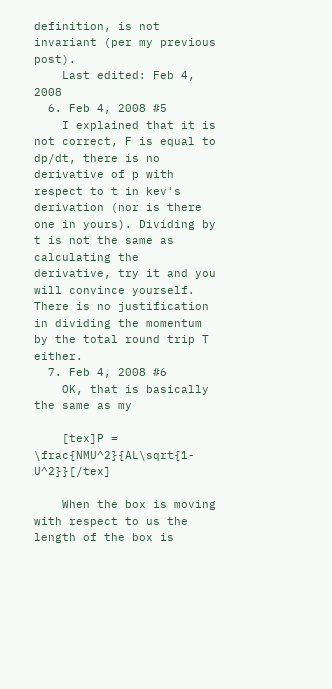definition, is not invariant (per my previous post).
    Last edited: Feb 4, 2008
  6. Feb 4, 2008 #5
    I explained that it is not correct, F is equal to dp/dt, there is no derivative of p with respect to t in kev's derivation (nor is there one in yours). Dividing by t is not the same as calculating the derivative, try it and you will convince yourself. There is no justification in dividing the momentum by the total round trip T either.
  7. Feb 4, 2008 #6
    OK, that is basically the same as my

    [tex]P = \frac{NMU^2}{AL\sqrt{1-U^2}}[/tex]

    When the box is moving with respect to us the length of the box is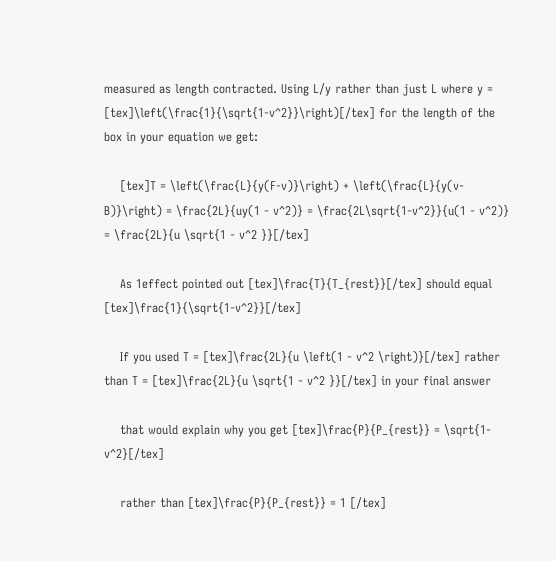measured as length contracted. Using L/y rather than just L where y = [tex]\left(\frac{1}{\sqrt{1-v^2}}\right)[/tex] for the length of the box in your equation we get:

    [tex]T = \left(\frac{L}{y(F-v)}\right) + \left(\frac{L}{y(v-B)}\right) = \frac{2L}{uy(1 - v^2)} = \frac{2L\sqrt{1-v^2}}{u(1 - v^2)} = \frac{2L}{u \sqrt{1 - v^2 }}[/tex]

    As 1effect pointed out [tex]\frac{T}{T_{rest}}[/tex] should equal [tex]\frac{1}{\sqrt{1-v^2}}[/tex]

    If you used T = [tex]\frac{2L}{u \left(1 - v^2 \right)}[/tex] rather than T = [tex]\frac{2L}{u \sqrt{1 - v^2 }}[/tex] in your final answer

    that would explain why you get [tex]\frac{P}{P_{rest}} = \sqrt{1-v^2}[/tex]

    rather than [tex]\frac{P}{P_{rest}} = 1 [/tex]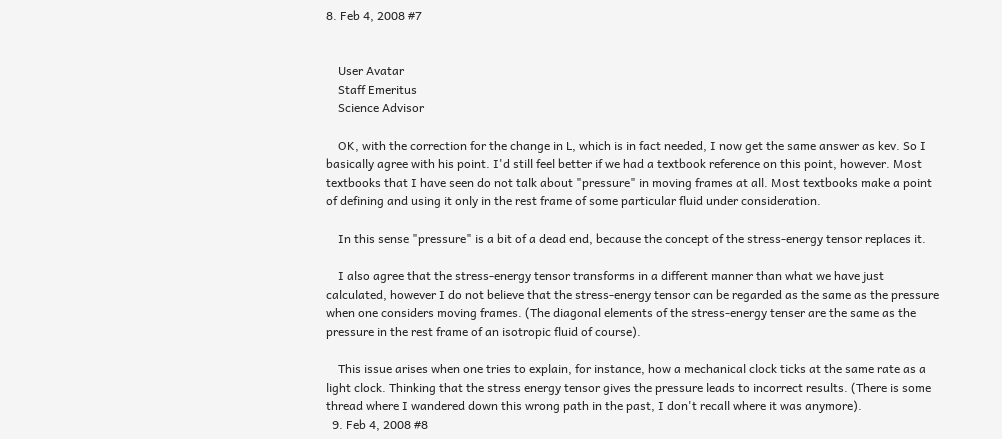8. Feb 4, 2008 #7


    User Avatar
    Staff Emeritus
    Science Advisor

    OK, with the correction for the change in L, which is in fact needed, I now get the same answer as kev. So I basically agree with his point. I'd still feel better if we had a textbook reference on this point, however. Most textbooks that I have seen do not talk about "pressure" in moving frames at all. Most textbooks make a point of defining and using it only in the rest frame of some particular fluid under consideration.

    In this sense "pressure" is a bit of a dead end, because the concept of the stress-energy tensor replaces it.

    I also agree that the stress-energy tensor transforms in a different manner than what we have just calculated, however I do not believe that the stress-energy tensor can be regarded as the same as the pressure when one considers moving frames. (The diagonal elements of the stress-energy tenser are the same as the pressure in the rest frame of an isotropic fluid of course).

    This issue arises when one tries to explain, for instance, how a mechanical clock ticks at the same rate as a light clock. Thinking that the stress energy tensor gives the pressure leads to incorrect results. (There is some thread where I wandered down this wrong path in the past, I don't recall where it was anymore).
  9. Feb 4, 2008 #8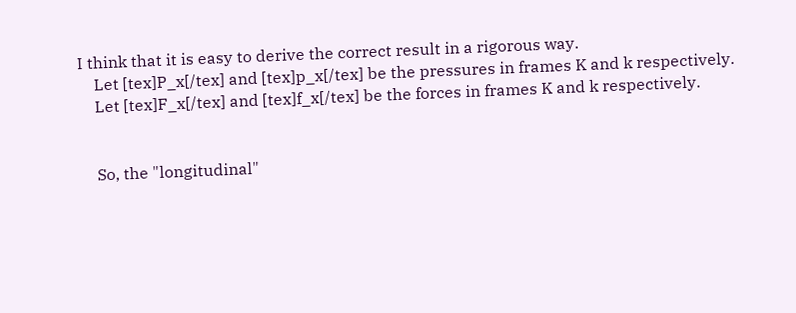I think that it is easy to derive the correct result in a rigorous way.
    Let [tex]P_x[/tex] and [tex]p_x[/tex] be the pressures in frames K and k respectively.
    Let [tex]F_x[/tex] and [tex]f_x[/tex] be the forces in frames K and k respectively.


    So, the "longitudinal"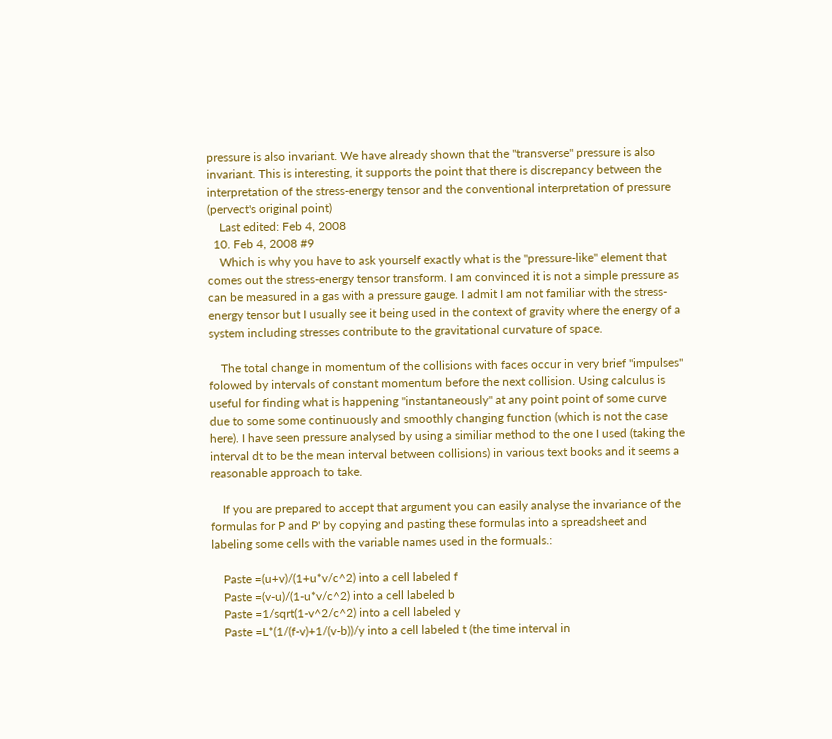pressure is also invariant. We have already shown that the "transverse" pressure is also invariant. This is interesting, it supports the point that there is discrepancy between the interpretation of the stress-energy tensor and the conventional interpretation of pressure (pervect's original point)
    Last edited: Feb 4, 2008
  10. Feb 4, 2008 #9
    Which is why you have to ask yourself exactly what is the "pressure-like" element that comes out the stress-energy tensor transform. I am convinced it is not a simple pressure as can be measured in a gas with a pressure gauge. I admit I am not familiar with the stress-energy tensor but I usually see it being used in the context of gravity where the energy of a system including stresses contribute to the gravitational curvature of space.

    The total change in momentum of the collisions with faces occur in very brief "impulses" folowed by intervals of constant momentum before the next collision. Using calculus is useful for finding what is happening "instantaneously" at any point point of some curve due to some some continuously and smoothly changing function (which is not the case here). I have seen pressure analysed by using a similiar method to the one I used (taking the interval dt to be the mean interval between collisions) in various text books and it seems a reasonable approach to take.

    If you are prepared to accept that argument you can easily analyse the invariance of the formulas for P and P' by copying and pasting these formulas into a spreadsheet and labeling some cells with the variable names used in the formuals.:

    Paste =(u+v)/(1+u*v/c^2) into a cell labeled f
    Paste =(v-u)/(1-u*v/c^2) into a cell labeled b
    Paste =1/sqrt(1-v^2/c^2) into a cell labeled y
    Paste =L*(1/(f-v)+1/(v-b))/y into a cell labeled t (the time interval in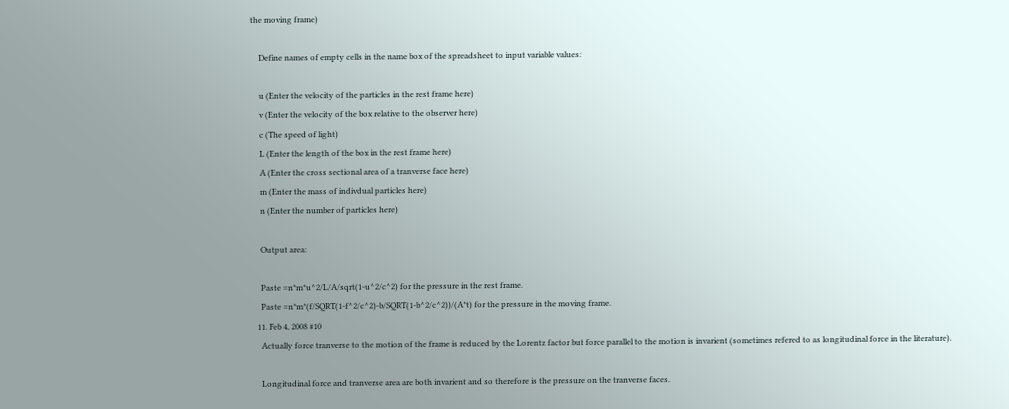the moving frame)

    Define names of empty cells in the name box of the spreadsheet to input variable values:

    u (Enter the velocity of the particles in the rest frame here)
    v (Enter the velocity of the box relative to the observer here)
    c (The speed of light)
    L (Enter the length of the box in the rest frame here)
    A (Enter the cross sectional area of a tranverse face here)
    m (Enter the mass of indivdual particles here)
    n (Enter the number of particles here)

    Output area:

    Paste =n*m*u^2/L/A/sqrt(1-u^2/c^2) for the pressure in the rest frame.
    Paste =n*m*(f/SQRT(1-f^2/c^2)-b/SQRT(1-b^2/c^2))/(A*t) for the pressure in the moving frame.
  11. Feb 4, 2008 #10
    Actually force tranverse to the motion of the frame is reduced by the Lorentz factor but force parallel to the motion is invarient (sometimes refered to as longitudinal force in the literature).

    Longitudinal force and tranverse area are both invarient and so therefore is the pressure on the tranverse faces.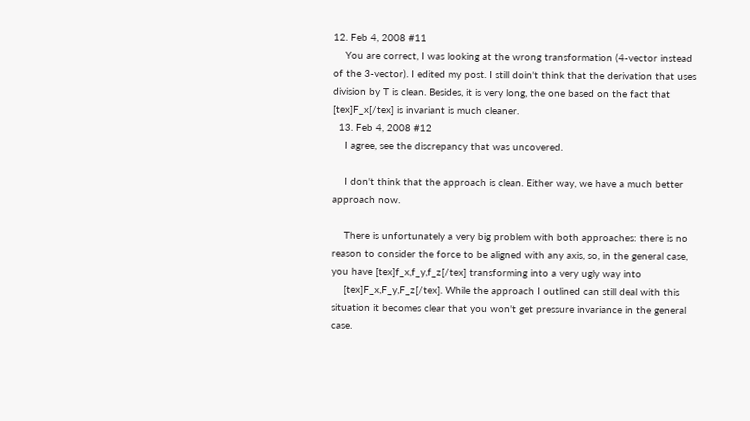12. Feb 4, 2008 #11
    You are correct, I was looking at the wrong transformation (4-vector instead of the 3-vector). I edited my post. I still doin't think that the derivation that uses division by T is clean. Besides, it is very long, the one based on the fact that [tex]F_x[/tex] is invariant is much cleaner.
  13. Feb 4, 2008 #12
    I agree, see the discrepancy that was uncovered.

    I don't think that the approach is clean. Either way, we have a much better approach now.

    There is unfortunately a very big problem with both approaches: there is no reason to consider the force to be aligned with any axis, so, in the general case, you have [tex]f_x,f_y,f_z[/tex] transforming into a very ugly way into
    [tex]F_x,F_y,F_z[/tex]. While the approach I outlined can still deal with this situation it becomes clear that you won't get pressure invariance in the general case.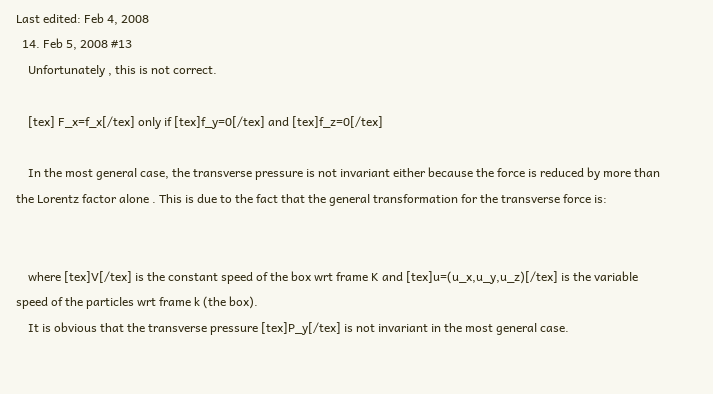Last edited: Feb 4, 2008
  14. Feb 5, 2008 #13
    Unfortunately , this is not correct.

    [tex] F_x=f_x[/tex] only if [tex]f_y=0[/tex] and [tex]f_z=0[/tex]

    In the most general case, the transverse pressure is not invariant either because the force is reduced by more than the Lorentz factor alone . This is due to the fact that the general transformation for the transverse force is:


    where [tex]V[/tex] is the constant speed of the box wrt frame K and [tex]u=(u_x,u_y,u_z)[/tex] is the variable speed of the particles wrt frame k (the box).
    It is obvious that the transverse pressure [tex]P_y[/tex] is not invariant in the most general case.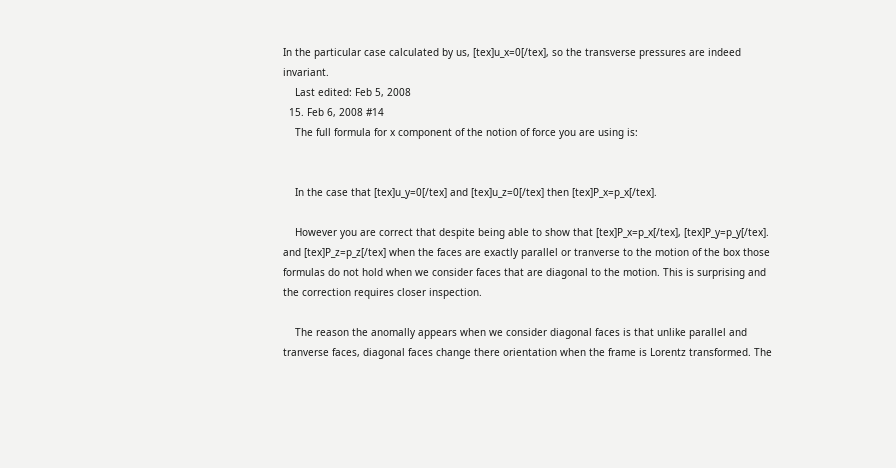In the particular case calculated by us, [tex]u_x=0[/tex], so the transverse pressures are indeed invariant.
    Last edited: Feb 5, 2008
  15. Feb 6, 2008 #14
    The full formula for x component of the notion of force you are using is:


    In the case that [tex]u_y=0[/tex] and [tex]u_z=0[/tex] then [tex]P_x=p_x[/tex].

    However you are correct that despite being able to show that [tex]P_x=p_x[/tex], [tex]P_y=p_y[/tex]. and [tex]P_z=p_z[/tex] when the faces are exactly parallel or tranverse to the motion of the box those formulas do not hold when we consider faces that are diagonal to the motion. This is surprising and the correction requires closer inspection.

    The reason the anomally appears when we consider diagonal faces is that unlike parallel and tranverse faces, diagonal faces change there orientation when the frame is Lorentz transformed. The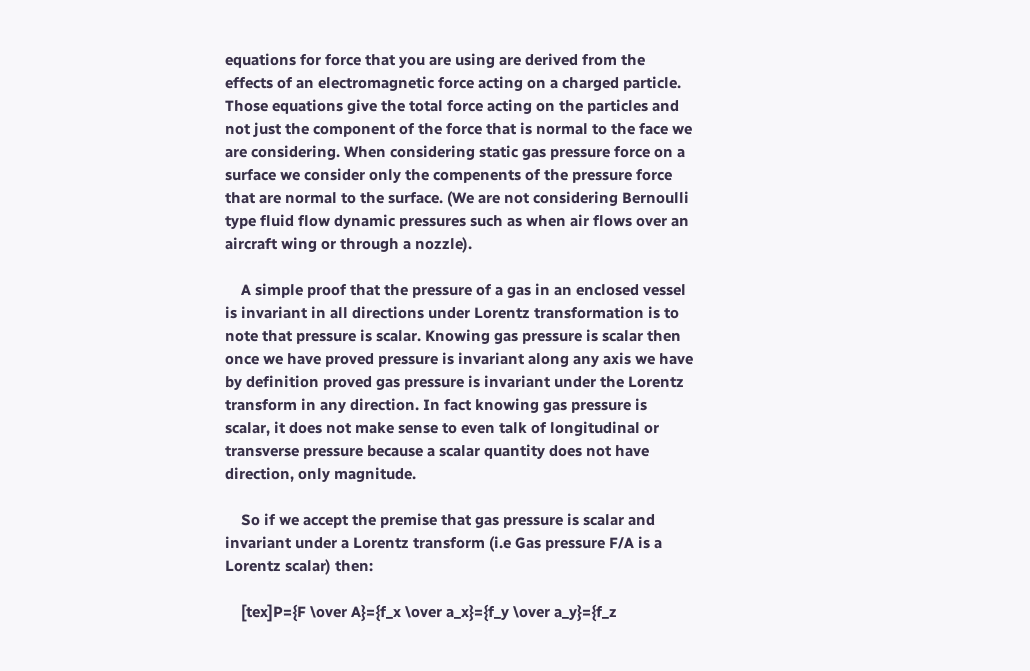equations for force that you are using are derived from the effects of an electromagnetic force acting on a charged particle. Those equations give the total force acting on the particles and not just the component of the force that is normal to the face we are considering. When considering static gas pressure force on a surface we consider only the compenents of the pressure force that are normal to the surface. (We are not considering Bernoulli type fluid flow dynamic pressures such as when air flows over an aircraft wing or through a nozzle).

    A simple proof that the pressure of a gas in an enclosed vessel is invariant in all directions under Lorentz transformation is to note that pressure is scalar. Knowing gas pressure is scalar then once we have proved pressure is invariant along any axis we have by definition proved gas pressure is invariant under the Lorentz transform in any direction. In fact knowing gas pressure is scalar, it does not make sense to even talk of longitudinal or transverse pressure because a scalar quantity does not have direction, only magnitude.

    So if we accept the premise that gas pressure is scalar and invariant under a Lorentz transform (i.e Gas pressure F/A is a Lorentz scalar) then:

    [tex]P={F \over A}={f_x \over a_x}={f_y \over a_y}={f_z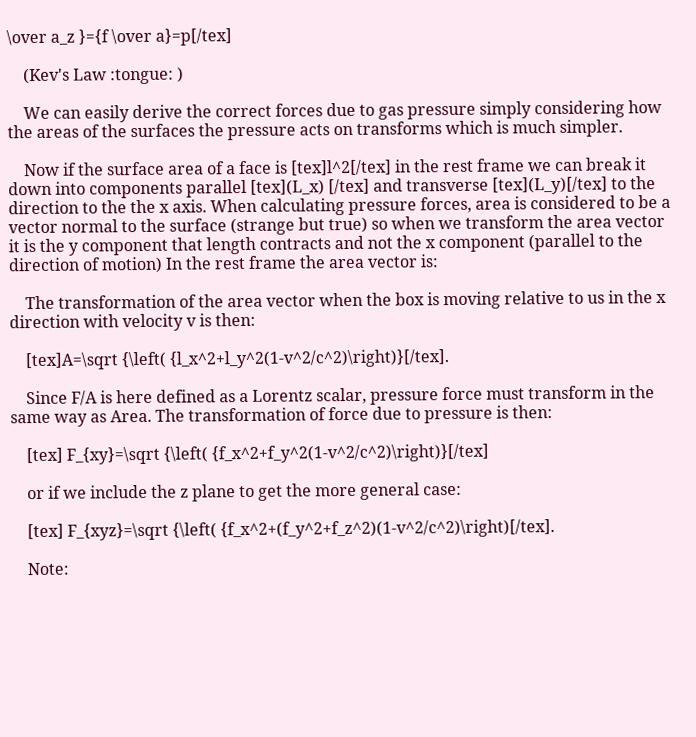\over a_z }={f \over a}=p[/tex]

    (Kev's Law :tongue: )

    We can easily derive the correct forces due to gas pressure simply considering how the areas of the surfaces the pressure acts on transforms which is much simpler.

    Now if the surface area of a face is [tex]l^2[/tex] in the rest frame we can break it down into components parallel [tex](L_x) [/tex] and transverse [tex](L_y)[/tex] to the direction to the the x axis. When calculating pressure forces, area is considered to be a vector normal to the surface (strange but true) so when we transform the area vector it is the y component that length contracts and not the x component (parallel to the direction of motion) In the rest frame the area vector is:

    The transformation of the area vector when the box is moving relative to us in the x direction with velocity v is then:

    [tex]A=\sqrt {\left( {l_x^2+l_y^2(1-v^2/c^2)\right)}[/tex].

    Since F/A is here defined as a Lorentz scalar, pressure force must transform in the same way as Area. The transformation of force due to pressure is then:

    [tex] F_{xy}=\sqrt {\left( {f_x^2+f_y^2(1-v^2/c^2)\right)}[/tex]

    or if we include the z plane to get the more general case:

    [tex] F_{xyz}=\sqrt {\left( {f_x^2+(f_y^2+f_z^2)(1-v^2/c^2)\right)[/tex].

    Note: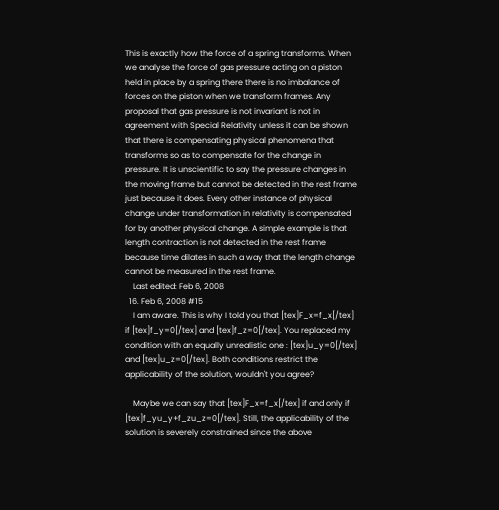This is exactly how the force of a spring transforms. When we analyse the force of gas pressure acting on a piston held in place by a spring there there is no imbalance of forces on the piston when we transform frames. Any proposal that gas pressure is not invariant is not in agreement with Special Relativity unless it can be shown that there is compensating physical phenomena that transforms so as to compensate for the change in pressure. It is unscientific to say the pressure changes in the moving frame but cannot be detected in the rest frame just because it does. Every other instance of physical change under transformation in relativity is compensated for by another physical change. A simple example is that length contraction is not detected in the rest frame because time dilates in such a way that the length change cannot be measured in the rest frame.
    Last edited: Feb 6, 2008
  16. Feb 6, 2008 #15
    I am aware. This is why I told you that [tex]F_x=f_x[/tex] if [tex]f_y=0[/tex] and [tex]f_z=0[/tex]. You replaced my condition with an equally unrealistic one : [tex]u_y=0[/tex] and [tex]u_z=0[/tex]. Both conditions restrict the applicability of the solution, wouldn't you agree?

    Maybe we can say that [tex]F_x=f_x[/tex] if and only if [tex]f_yu_y+f_zu_z=0[/tex]. Still, the applicability of the solution is severely constrained since the above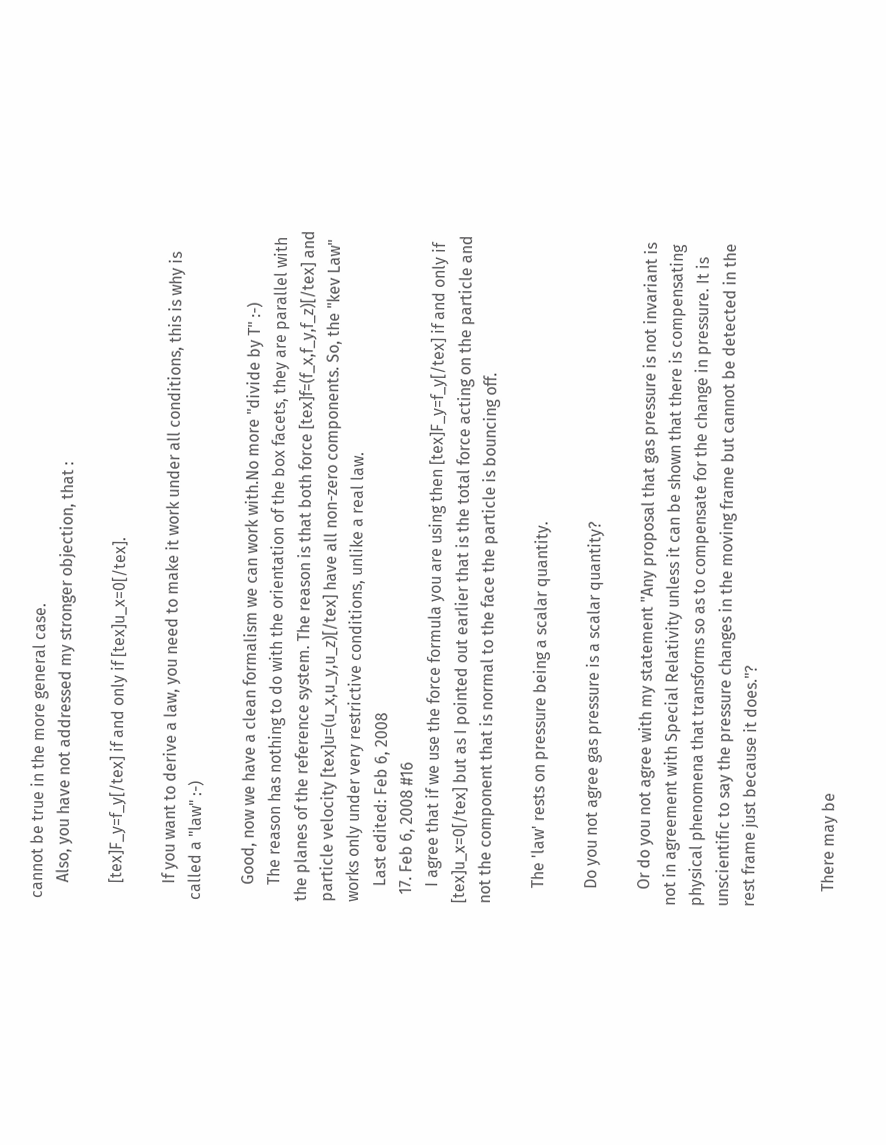cannot be true in the more general case.
    Also, you have not addressed my stronger objection, that :

    [tex]F_y=f_y[/tex] if and only if [tex]u_x=0[/tex].

    If you want to derive a law, you need to make it work under all conditions, this is why is called a "law" :-)

    Good, now we have a clean formalism we can work with.No more "divide by T" :-)
    The reason has nothing to do with the orientation of the box facets, they are parallel with the planes of the reference system. The reason is that both force [tex]f=(f_x,f_y,f_z)[/tex] and particle velocity [tex]u=(u_x,u_y,u_z)[/tex] have all non-zero components. So, the "kev Law" works only under very restrictive conditions, unlike a real law.
    Last edited: Feb 6, 2008
  17. Feb 6, 2008 #16
    I agree that if we use the force formula you are using then [tex]F_y=f_y[/tex] if and only if [tex]u_x=0[/tex] but as I pointed out earlier that is the total force acting on the particle and not the component that is normal to the face the particle is bouncing off.

    The 'law' rests on pressure being a scalar quantity.

    Do you not agree gas pressure is a scalar quantity?

    Or do you not agree with my statement "Any proposal that gas pressure is not invariant is not in agreement with Special Relativity unless it can be shown that there is compensating physical phenomena that transforms so as to compensate for the change in pressure. It is unscientific to say the pressure changes in the moving frame but cannot be detected in the rest frame just because it does."?


    There may be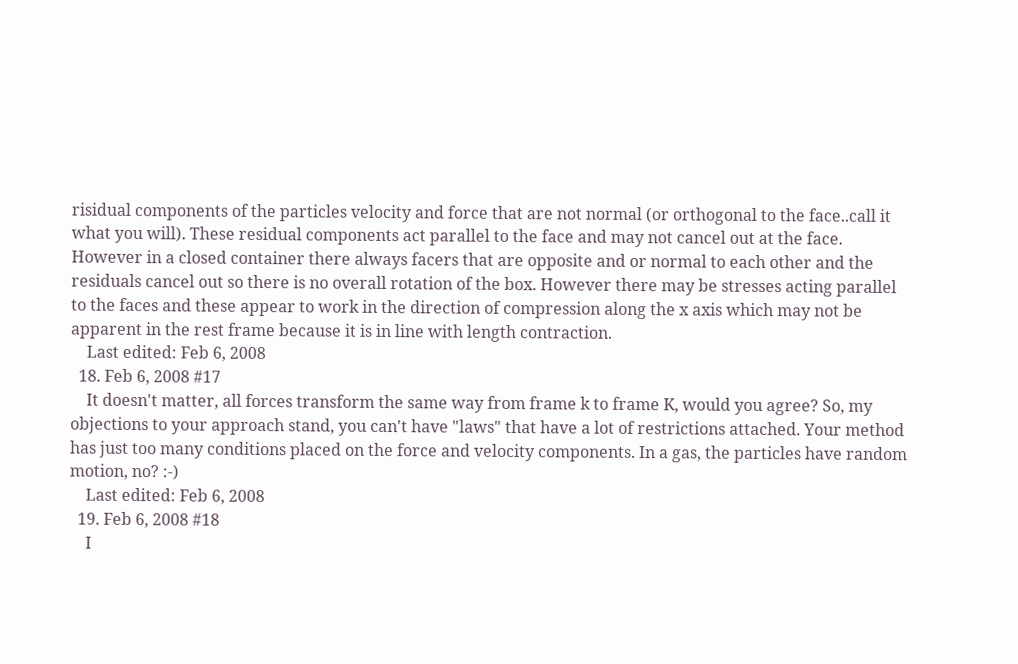risidual components of the particles velocity and force that are not normal (or orthogonal to the face..call it what you will). These residual components act parallel to the face and may not cancel out at the face. However in a closed container there always facers that are opposite and or normal to each other and the residuals cancel out so there is no overall rotation of the box. However there may be stresses acting parallel to the faces and these appear to work in the direction of compression along the x axis which may not be apparent in the rest frame because it is in line with length contraction.
    Last edited: Feb 6, 2008
  18. Feb 6, 2008 #17
    It doesn't matter, all forces transform the same way from frame k to frame K, would you agree? So, my objections to your approach stand, you can't have "laws" that have a lot of restrictions attached. Your method has just too many conditions placed on the force and velocity components. In a gas, the particles have random motion, no? :-)
    Last edited: Feb 6, 2008
  19. Feb 6, 2008 #18
    I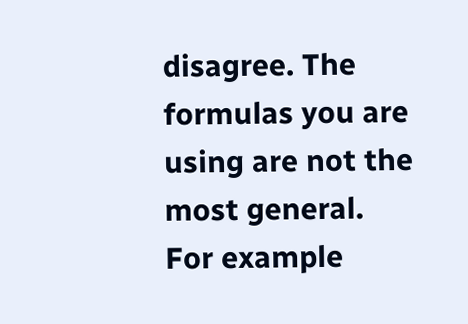disagree. The formulas you are using are not the most general. For example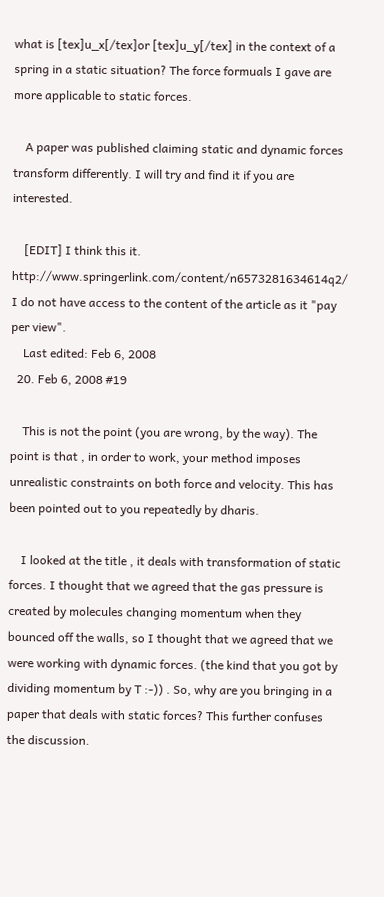what is [tex]u_x[/tex]or [tex]u_y[/tex] in the context of a spring in a static situation? The force formuals I gave are more applicable to static forces.

    A paper was published claiming static and dynamic forces transform differently. I will try and find it if you are interested.

    [EDIT] I think this it. http://www.springerlink.com/content/n6573281634614q2/ I do not have access to the content of the article as it "pay per view".
    Last edited: Feb 6, 2008
  20. Feb 6, 2008 #19

    This is not the point (you are wrong, by the way). The point is that , in order to work, your method imposes unrealistic constraints on both force and velocity. This has been pointed out to you repeatedly by dharis.

    I looked at the title , it deals with transformation of static forces. I thought that we agreed that the gas pressure is created by molecules changing momentum when they bounced off the walls, so I thought that we agreed that we were working with dynamic forces. (the kind that you got by dividing momentum by T :-)) . So, why are you bringing in a paper that deals with static forces? This further confuses the discussion.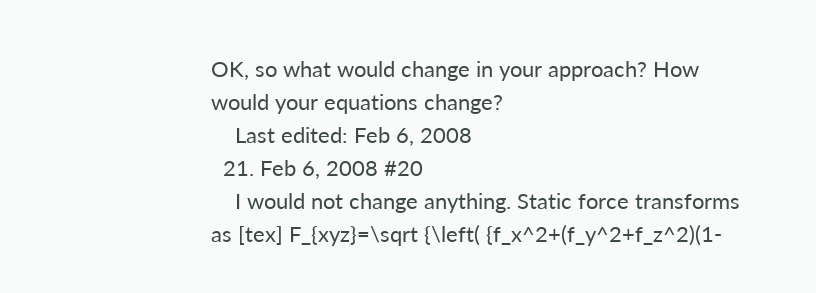OK, so what would change in your approach? How would your equations change?
    Last edited: Feb 6, 2008
  21. Feb 6, 2008 #20
    I would not change anything. Static force transforms as [tex] F_{xyz}=\sqrt {\left( {f_x^2+(f_y^2+f_z^2)(1-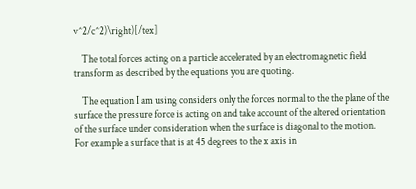v^2/c^2)\right)[/tex]

    The total forces acting on a particle accelerated by an electromagnetic field transform as described by the equations you are quoting.

    The equation I am using considers only the forces normal to the the plane of the surface the pressure force is acting on and take account of the altered orientation of the surface under consideration when the surface is diagonal to the motion. For example a surface that is at 45 degrees to the x axis in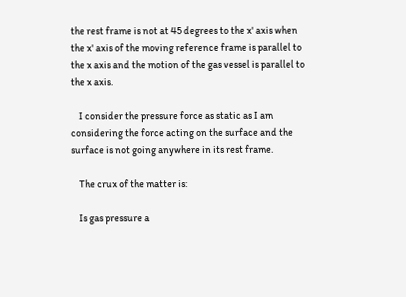the rest frame is not at 45 degrees to the x' axis when the x' axis of the moving reference frame is parallel to the x axis and the motion of the gas vessel is parallel to the x axis.

    I consider the pressure force as static as I am considering the force acting on the surface and the surface is not going anywhere in its rest frame.

    The crux of the matter is:

    Is gas pressure a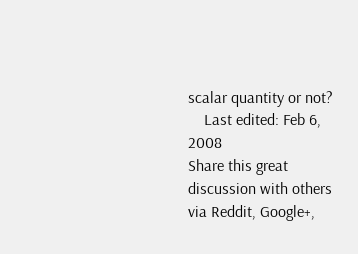scalar quantity or not?
    Last edited: Feb 6, 2008
Share this great discussion with others via Reddit, Google+,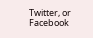Twitter, or Facebook